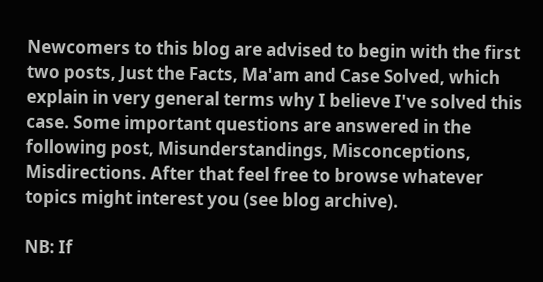Newcomers to this blog are advised to begin with the first two posts, Just the Facts, Ma'am and Case Solved, which explain in very general terms why I believe I've solved this case. Some important questions are answered in the following post, Misunderstandings, Misconceptions, Misdirections. After that feel free to browse whatever topics might interest you (see blog archive).

NB: If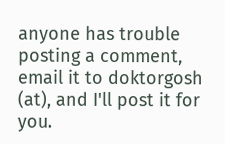anyone has trouble posting a comment, email it to doktorgosh (at), and I'll post it for you.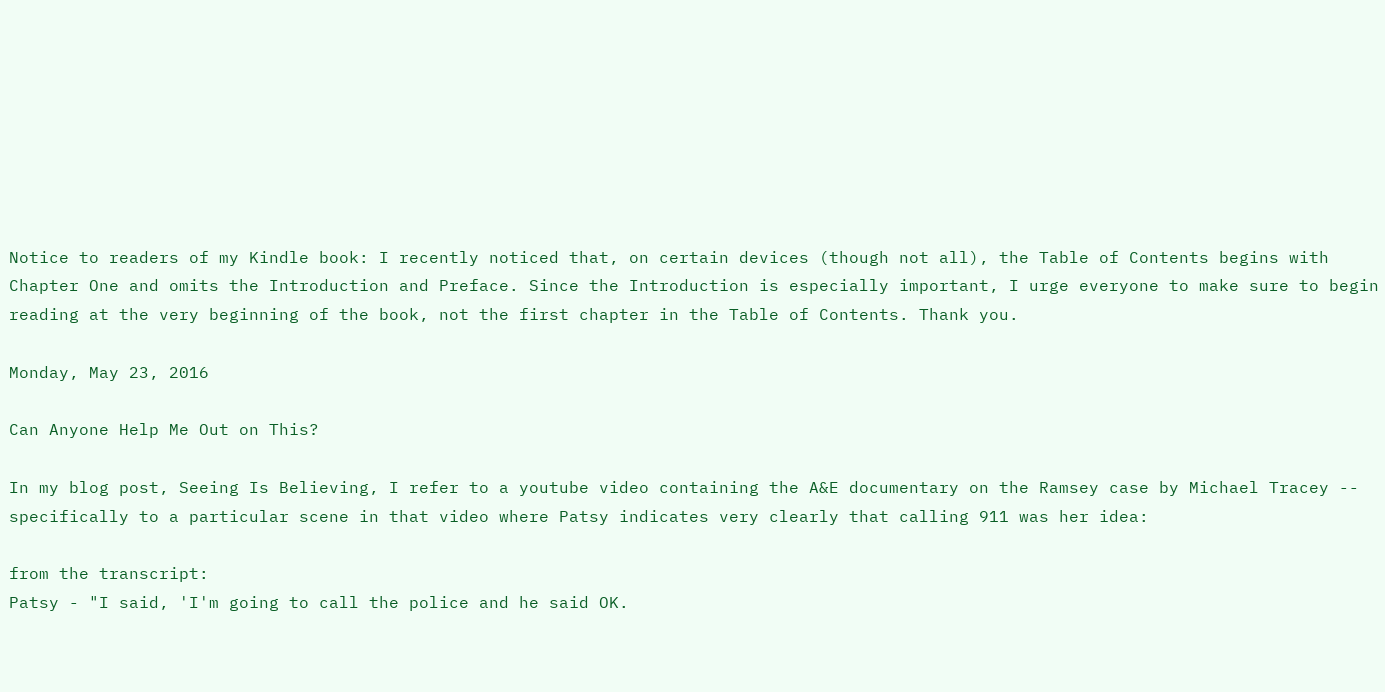Notice to readers of my Kindle book: I recently noticed that, on certain devices (though not all), the Table of Contents begins with Chapter One and omits the Introduction and Preface. Since the Introduction is especially important, I urge everyone to make sure to begin reading at the very beginning of the book, not the first chapter in the Table of Contents. Thank you.

Monday, May 23, 2016

Can Anyone Help Me Out on This?

In my blog post, Seeing Is Believing, I refer to a youtube video containing the A&E documentary on the Ramsey case by Michael Tracey -- specifically to a particular scene in that video where Patsy indicates very clearly that calling 911 was her idea:

from the transcript:
Patsy - "I said, 'I'm going to call the police and he said OK.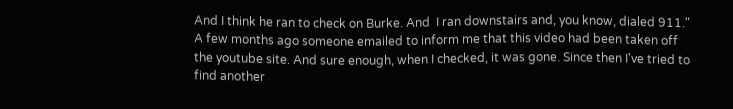And I think he ran to check on Burke. And  I ran downstairs and, you know, dialed 911."
A few months ago someone emailed to inform me that this video had been taken off the youtube site. And sure enough, when I checked, it was gone. Since then I've tried to find another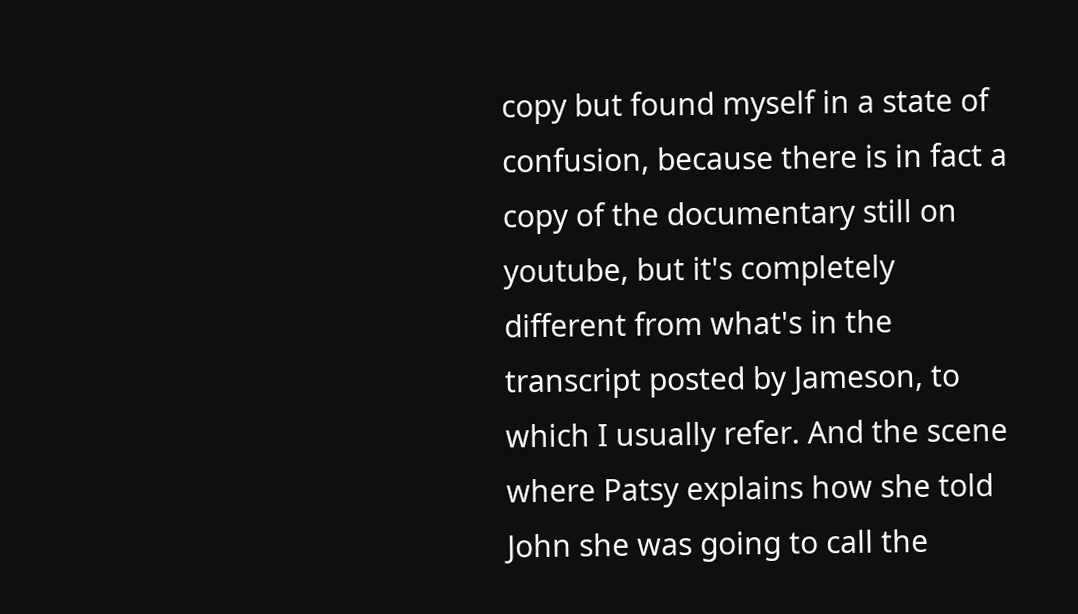copy but found myself in a state of confusion, because there is in fact a copy of the documentary still on youtube, but it's completely different from what's in the transcript posted by Jameson, to which I usually refer. And the scene where Patsy explains how she told John she was going to call the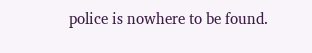police is nowhere to be found.